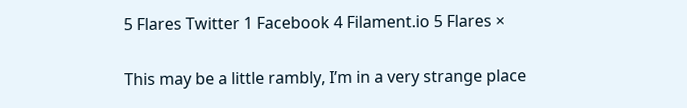5 Flares Twitter 1 Facebook 4 Filament.io 5 Flares ×

This may be a little rambly, I’m in a very strange place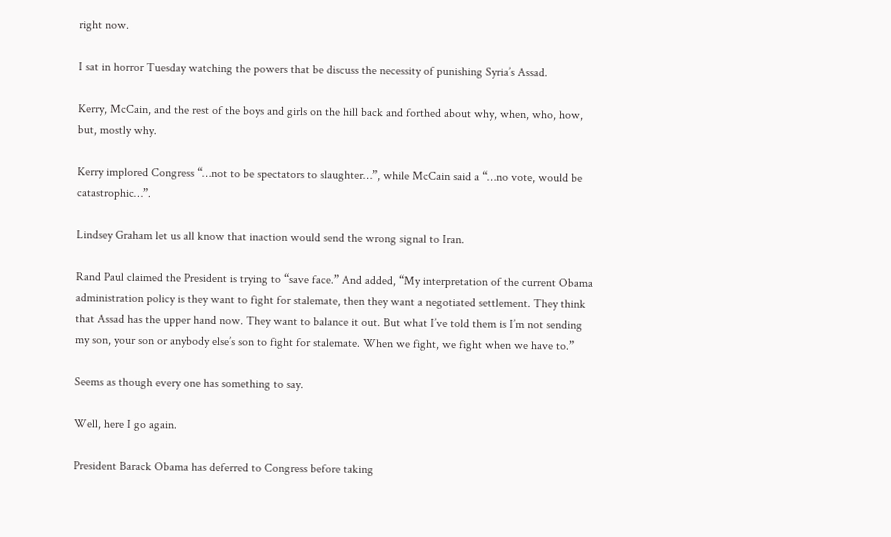right now.

I sat in horror Tuesday watching the powers that be discuss the necessity of punishing Syria’s Assad.

Kerry, McCain, and the rest of the boys and girls on the hill back and forthed about why, when, who, how, but, mostly why.

Kerry implored Congress “…not to be spectators to slaughter…”, while McCain said a “…no vote, would be catastrophic…”.

Lindsey Graham let us all know that inaction would send the wrong signal to Iran.

Rand Paul claimed the President is trying to “save face.” And added, “My interpretation of the current Obama administration policy is they want to fight for stalemate, then they want a negotiated settlement. They think that Assad has the upper hand now. They want to balance it out. But what I’ve told them is I’m not sending my son, your son or anybody else’s son to fight for stalemate. When we fight, we fight when we have to.”

Seems as though every one has something to say.

Well, here I go again.

President Barack Obama has deferred to Congress before taking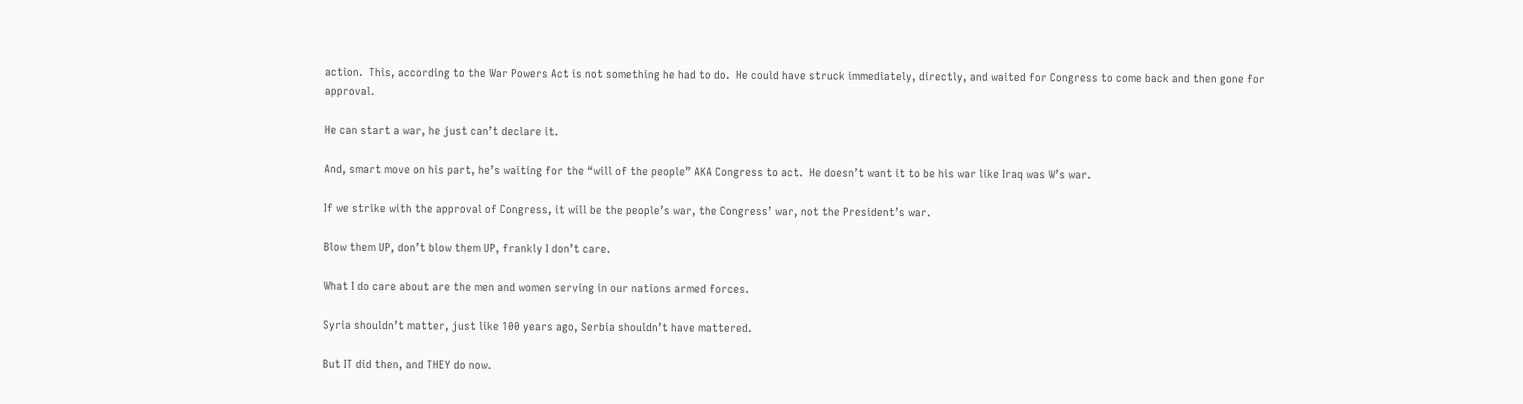action.  This, according to the War Powers Act is not something he had to do.  He could have struck immediately, directly, and waited for Congress to come back and then gone for approval.

He can start a war, he just can’t declare it.

And, smart move on his part, he’s waiting for the “will of the people” AKA Congress to act.  He doesn’t want it to be his war like Iraq was W’s war.

If we strike with the approval of Congress, it will be the people’s war, the Congress’ war, not the President’s war.

Blow them UP, don’t blow them UP, frankly I don’t care.

What I do care about are the men and women serving in our nations armed forces.

Syria shouldn’t matter, just like 100 years ago, Serbia shouldn’t have mattered.

But IT did then, and THEY do now.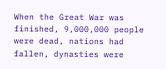When the Great War was finished, 9,000,000 people were dead, nations had fallen, dynasties were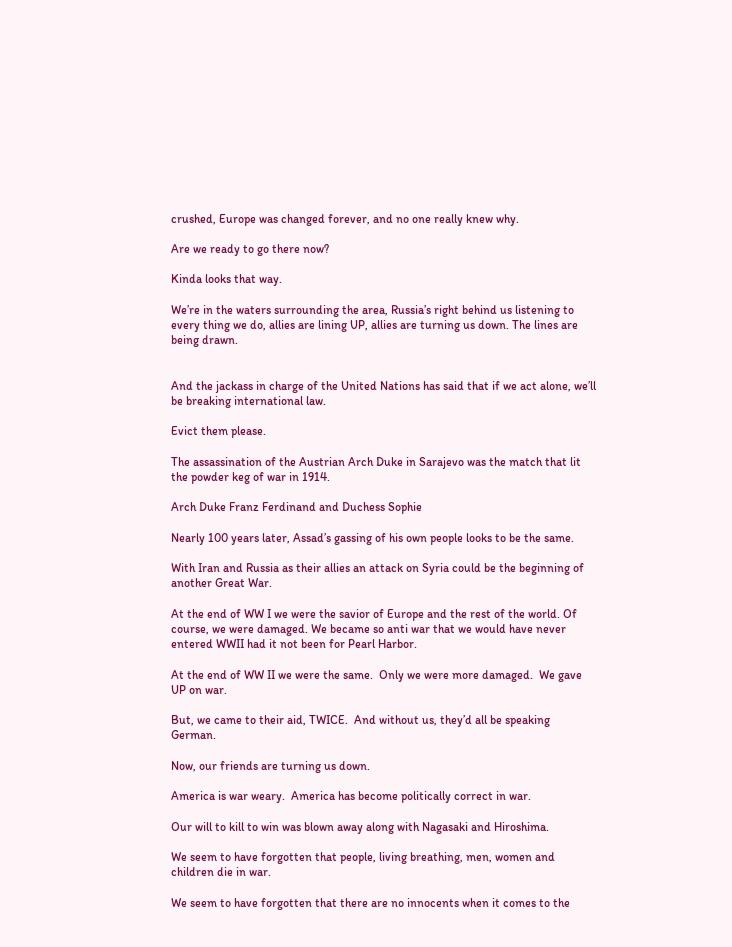crushed, Europe was changed forever, and no one really knew why.

Are we ready to go there now?

Kinda looks that way.

We’re in the waters surrounding the area, Russia’s right behind us listening to every thing we do, allies are lining UP, allies are turning us down. The lines are being drawn.


And the jackass in charge of the United Nations has said that if we act alone, we’ll be breaking international law.

Evict them please.

The assassination of the Austrian Arch Duke in Sarajevo was the match that lit the powder keg of war in 1914.

Arch Duke Franz Ferdinand and Duchess Sophie

Nearly 100 years later, Assad’s gassing of his own people looks to be the same.

With Iran and Russia as their allies an attack on Syria could be the beginning of another Great War.

At the end of WW I we were the savior of Europe and the rest of the world. Of course, we were damaged. We became so anti war that we would have never entered WWII had it not been for Pearl Harbor.

At the end of WW II we were the same.  Only we were more damaged.  We gave UP on war.

But, we came to their aid, TWICE.  And without us, they’d all be speaking German.

Now, our friends are turning us down.

America is war weary.  America has become politically correct in war.

Our will to kill to win was blown away along with Nagasaki and Hiroshima.

We seem to have forgotten that people, living breathing, men, women and children die in war.

We seem to have forgotten that there are no innocents when it comes to the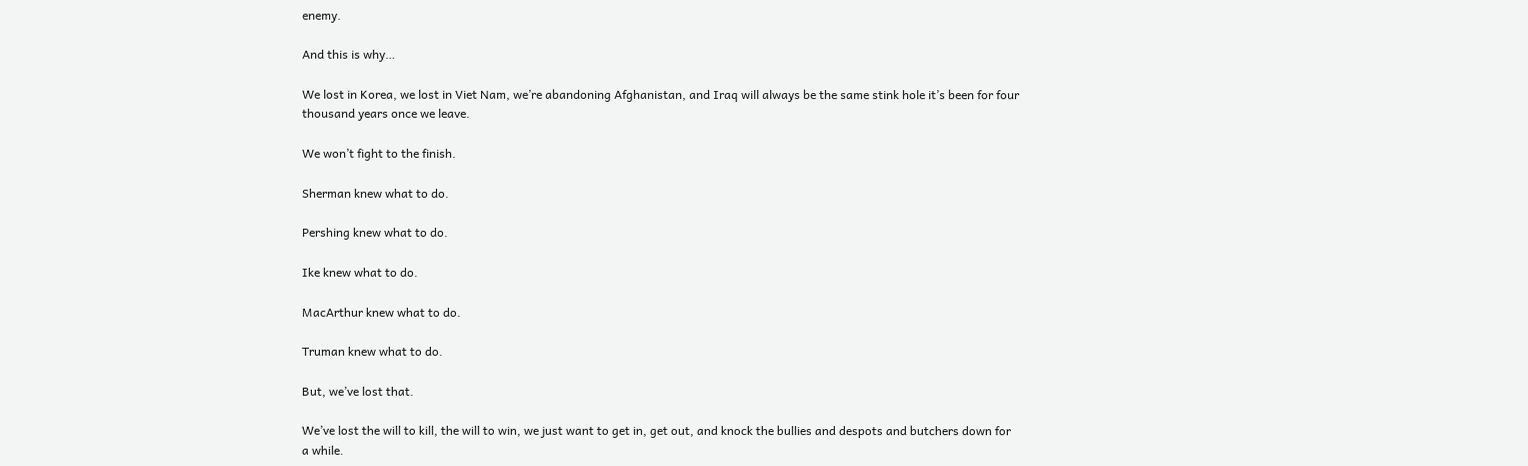enemy.

And this is why…

We lost in Korea, we lost in Viet Nam, we’re abandoning Afghanistan, and Iraq will always be the same stink hole it’s been for four thousand years once we leave.

We won’t fight to the finish.

Sherman knew what to do.

Pershing knew what to do.

Ike knew what to do.

MacArthur knew what to do.

Truman knew what to do.

But, we’ve lost that.

We’ve lost the will to kill, the will to win, we just want to get in, get out, and knock the bullies and despots and butchers down for a while.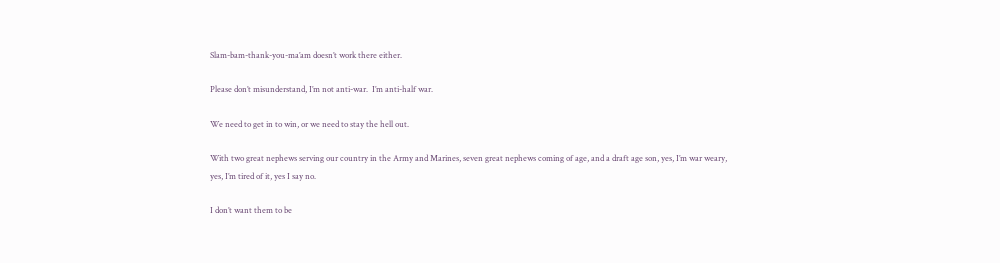Slam-bam-thank-you-ma’am doesn’t work there either.

Please don’t misunderstand, I’m not anti-war.  I’m anti-half war.

We need to get in to win, or we need to stay the hell out.

With two great nephews serving our country in the Army and Marines, seven great nephews coming of age, and a draft age son, yes, I’m war weary, yes, I’m tired of it, yes I say no.

I don’t want them to be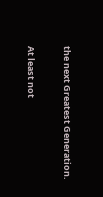the next Greatest Generation.

At least not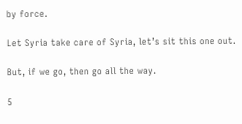by force.

Let Syria take care of Syria, let’s sit this one out.

But, if we go, then go all the way.

5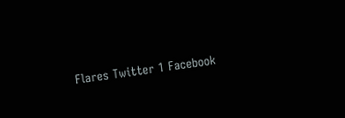Flares Twitter 1 Facebook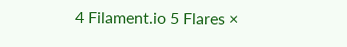4 Filament.io 5 Flares ×